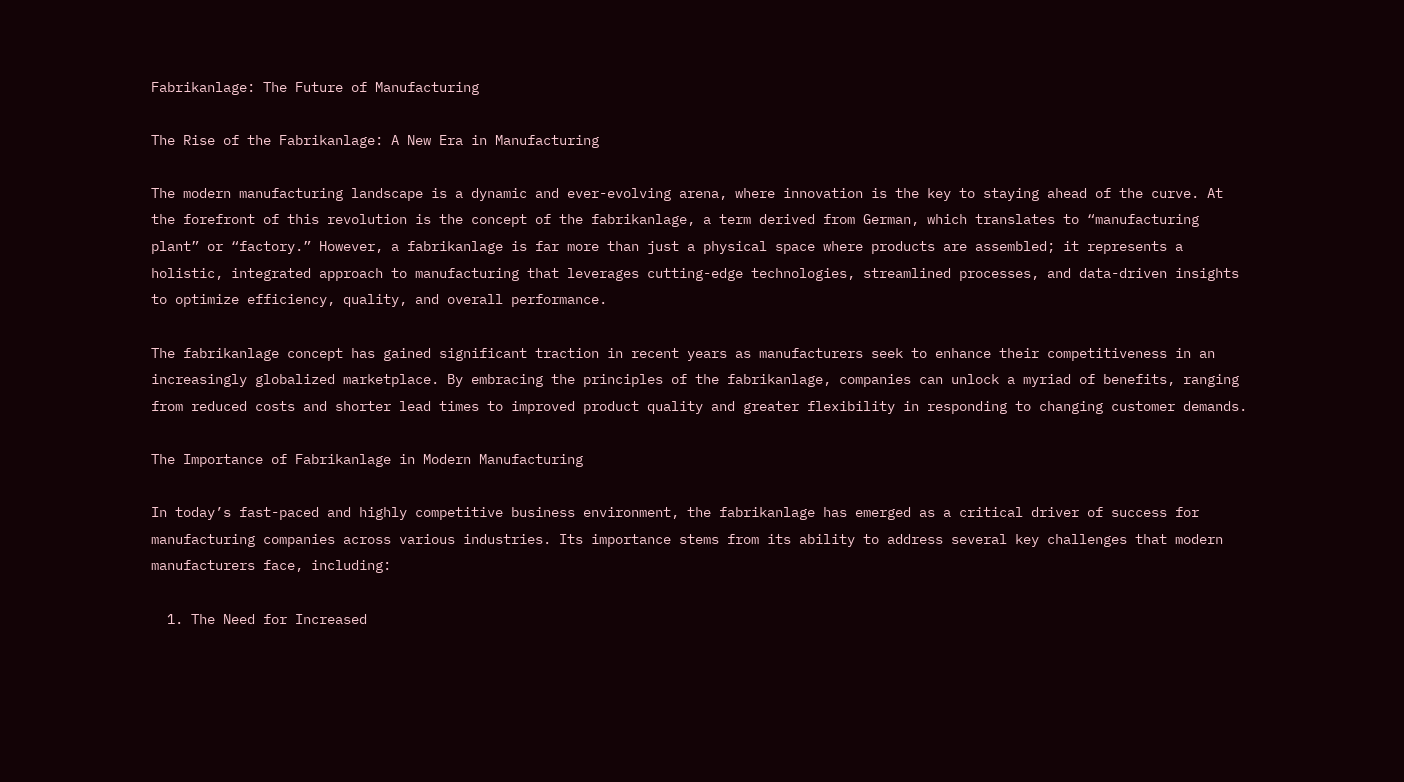Fabrikanlage: The Future of Manufacturing

The Rise of the Fabrikanlage: A New Era in Manufacturing

The modern manufacturing landscape is a dynamic and ever-evolving arena, where innovation is the key to staying ahead of the curve. At the forefront of this revolution is the concept of the fabrikanlage, a term derived from German, which translates to “manufacturing plant” or “factory.” However, a fabrikanlage is far more than just a physical space where products are assembled; it represents a holistic, integrated approach to manufacturing that leverages cutting-edge technologies, streamlined processes, and data-driven insights to optimize efficiency, quality, and overall performance.

The fabrikanlage concept has gained significant traction in recent years as manufacturers seek to enhance their competitiveness in an increasingly globalized marketplace. By embracing the principles of the fabrikanlage, companies can unlock a myriad of benefits, ranging from reduced costs and shorter lead times to improved product quality and greater flexibility in responding to changing customer demands.

The Importance of Fabrikanlage in Modern Manufacturing

In today’s fast-paced and highly competitive business environment, the fabrikanlage has emerged as a critical driver of success for manufacturing companies across various industries. Its importance stems from its ability to address several key challenges that modern manufacturers face, including:

  1. The Need for Increased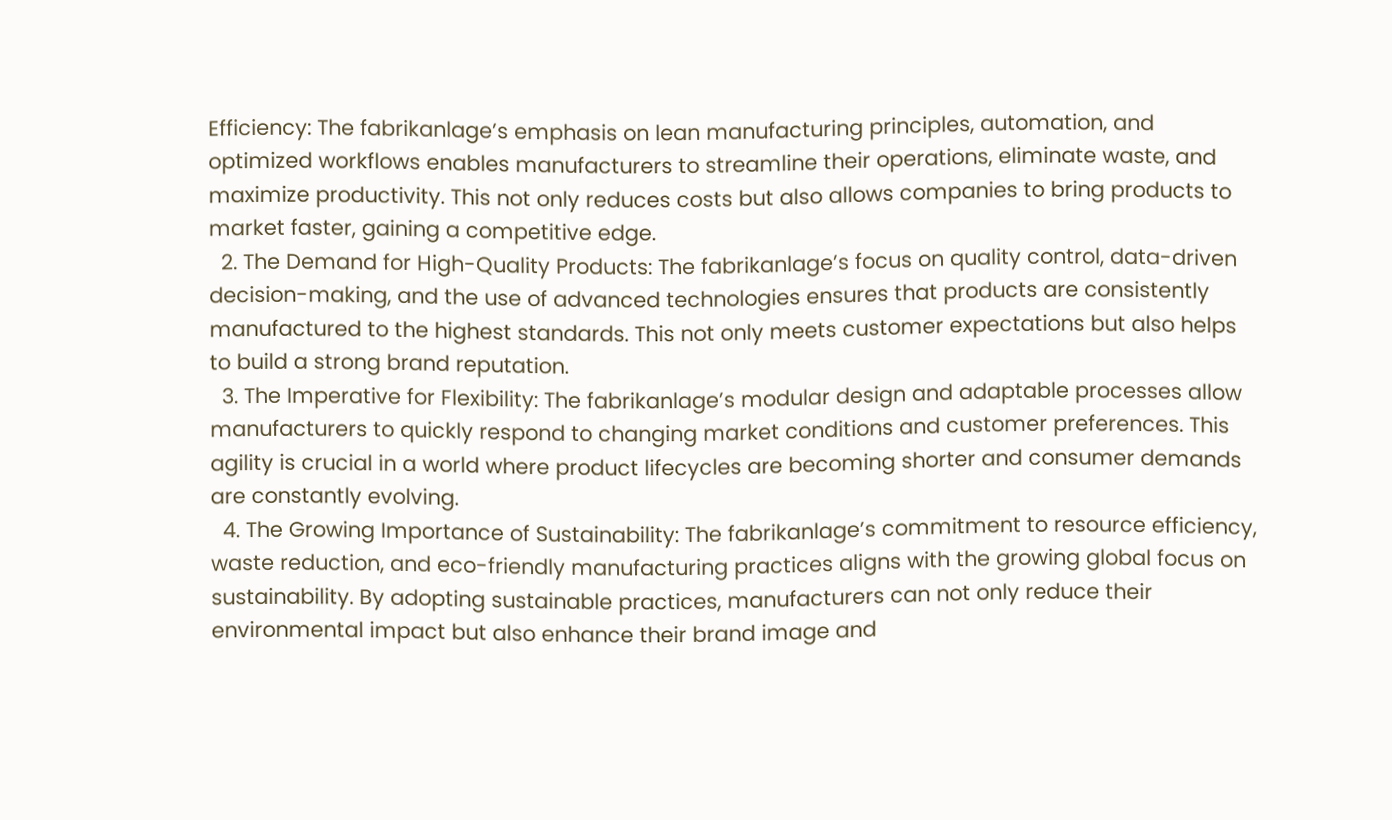Efficiency: The fabrikanlage’s emphasis on lean manufacturing principles, automation, and optimized workflows enables manufacturers to streamline their operations, eliminate waste, and maximize productivity. This not only reduces costs but also allows companies to bring products to market faster, gaining a competitive edge.
  2. The Demand for High-Quality Products: The fabrikanlage’s focus on quality control, data-driven decision-making, and the use of advanced technologies ensures that products are consistently manufactured to the highest standards. This not only meets customer expectations but also helps to build a strong brand reputation.
  3. The Imperative for Flexibility: The fabrikanlage’s modular design and adaptable processes allow manufacturers to quickly respond to changing market conditions and customer preferences. This agility is crucial in a world where product lifecycles are becoming shorter and consumer demands are constantly evolving.
  4. The Growing Importance of Sustainability: The fabrikanlage’s commitment to resource efficiency, waste reduction, and eco-friendly manufacturing practices aligns with the growing global focus on sustainability. By adopting sustainable practices, manufacturers can not only reduce their environmental impact but also enhance their brand image and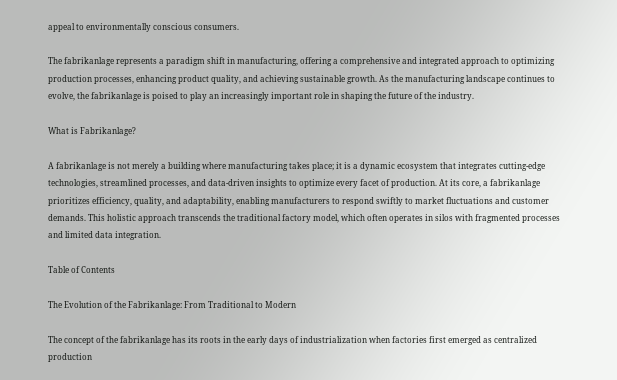appeal to environmentally conscious consumers.

The fabrikanlage represents a paradigm shift in manufacturing, offering a comprehensive and integrated approach to optimizing production processes, enhancing product quality, and achieving sustainable growth. As the manufacturing landscape continues to evolve, the fabrikanlage is poised to play an increasingly important role in shaping the future of the industry.

What is Fabrikanlage?

A fabrikanlage is not merely a building where manufacturing takes place; it is a dynamic ecosystem that integrates cutting-edge technologies, streamlined processes, and data-driven insights to optimize every facet of production. At its core, a fabrikanlage prioritizes efficiency, quality, and adaptability, enabling manufacturers to respond swiftly to market fluctuations and customer demands. This holistic approach transcends the traditional factory model, which often operates in silos with fragmented processes and limited data integration.

Table of Contents

The Evolution of the Fabrikanlage: From Traditional to Modern

The concept of the fabrikanlage has its roots in the early days of industrialization when factories first emerged as centralized production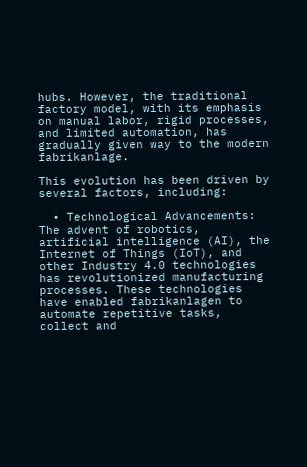hubs. However, the traditional factory model, with its emphasis on manual labor, rigid processes, and limited automation, has gradually given way to the modern fabrikanlage.

This evolution has been driven by several factors, including:

  • Technological Advancements: The advent of robotics, artificial intelligence (AI), the Internet of Things (IoT), and other Industry 4.0 technologies has revolutionized manufacturing processes. These technologies have enabled fabrikanlagen to automate repetitive tasks, collect and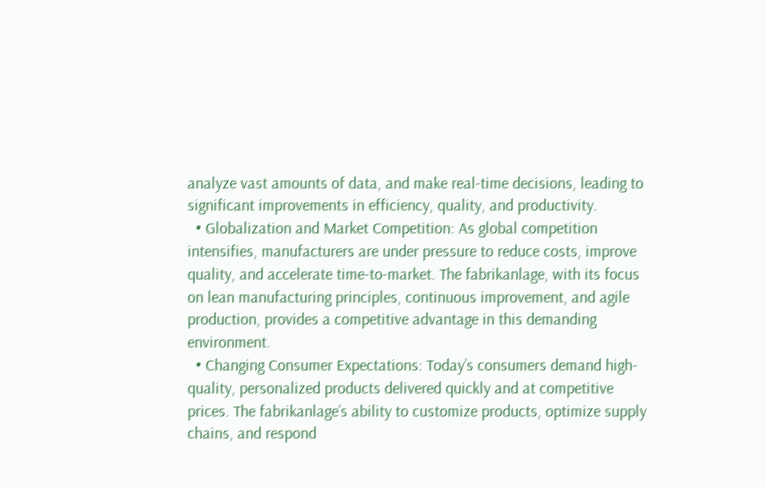analyze vast amounts of data, and make real-time decisions, leading to significant improvements in efficiency, quality, and productivity.
  • Globalization and Market Competition: As global competition intensifies, manufacturers are under pressure to reduce costs, improve quality, and accelerate time-to-market. The fabrikanlage, with its focus on lean manufacturing principles, continuous improvement, and agile production, provides a competitive advantage in this demanding environment.
  • Changing Consumer Expectations: Today’s consumers demand high-quality, personalized products delivered quickly and at competitive prices. The fabrikanlage’s ability to customize products, optimize supply chains, and respond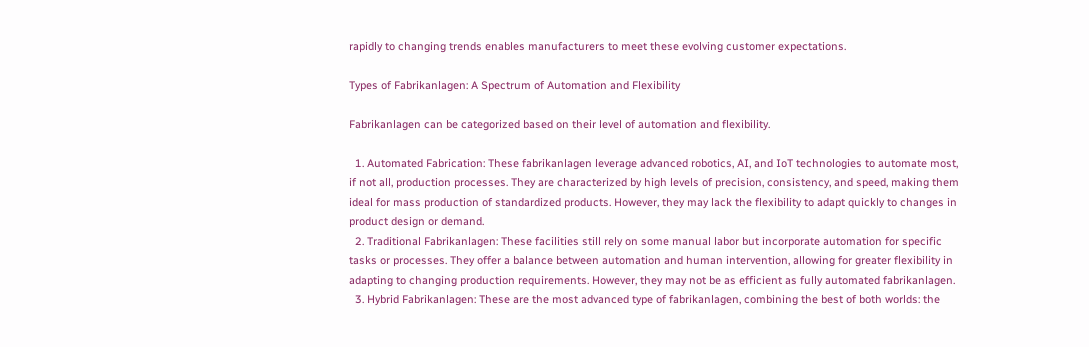rapidly to changing trends enables manufacturers to meet these evolving customer expectations.

Types of Fabrikanlagen: A Spectrum of Automation and Flexibility

Fabrikanlagen can be categorized based on their level of automation and flexibility.

  1. Automated Fabrication: These fabrikanlagen leverage advanced robotics, AI, and IoT technologies to automate most, if not all, production processes. They are characterized by high levels of precision, consistency, and speed, making them ideal for mass production of standardized products. However, they may lack the flexibility to adapt quickly to changes in product design or demand.
  2. Traditional Fabrikanlagen: These facilities still rely on some manual labor but incorporate automation for specific tasks or processes. They offer a balance between automation and human intervention, allowing for greater flexibility in adapting to changing production requirements. However, they may not be as efficient as fully automated fabrikanlagen.
  3. Hybrid Fabrikanlagen: These are the most advanced type of fabrikanlagen, combining the best of both worlds: the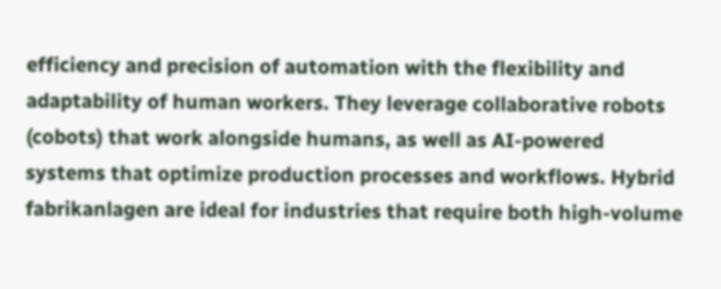efficiency and precision of automation with the flexibility and adaptability of human workers. They leverage collaborative robots (cobots) that work alongside humans, as well as AI-powered systems that optimize production processes and workflows. Hybrid fabrikanlagen are ideal for industries that require both high-volume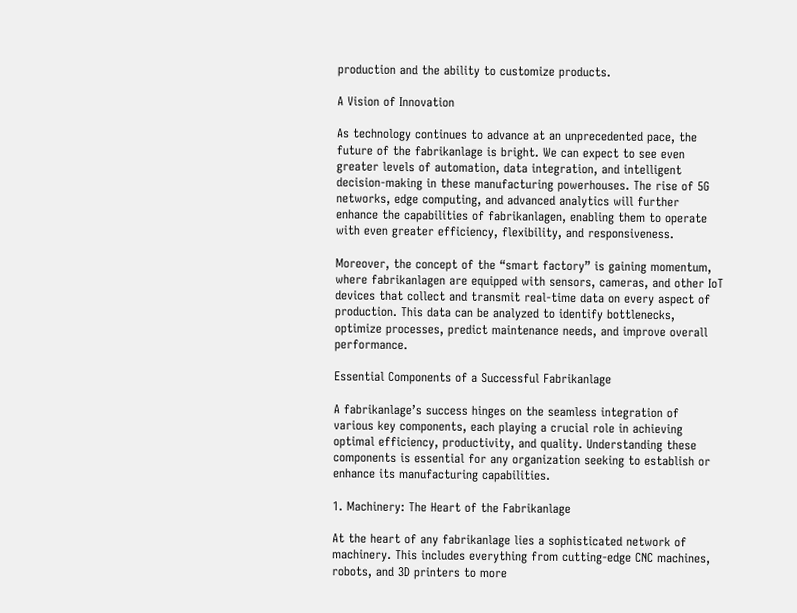production and the ability to customize products.

A Vision of Innovation

As technology continues to advance at an unprecedented pace, the future of the fabrikanlage is bright. We can expect to see even greater levels of automation, data integration, and intelligent decision-making in these manufacturing powerhouses. The rise of 5G networks, edge computing, and advanced analytics will further enhance the capabilities of fabrikanlagen, enabling them to operate with even greater efficiency, flexibility, and responsiveness.

Moreover, the concept of the “smart factory” is gaining momentum, where fabrikanlagen are equipped with sensors, cameras, and other IoT devices that collect and transmit real-time data on every aspect of production. This data can be analyzed to identify bottlenecks, optimize processes, predict maintenance needs, and improve overall performance.

Essential Components of a Successful Fabrikanlage

A fabrikanlage’s success hinges on the seamless integration of various key components, each playing a crucial role in achieving optimal efficiency, productivity, and quality. Understanding these components is essential for any organization seeking to establish or enhance its manufacturing capabilities.

1. Machinery: The Heart of the Fabrikanlage

At the heart of any fabrikanlage lies a sophisticated network of machinery. This includes everything from cutting-edge CNC machines, robots, and 3D printers to more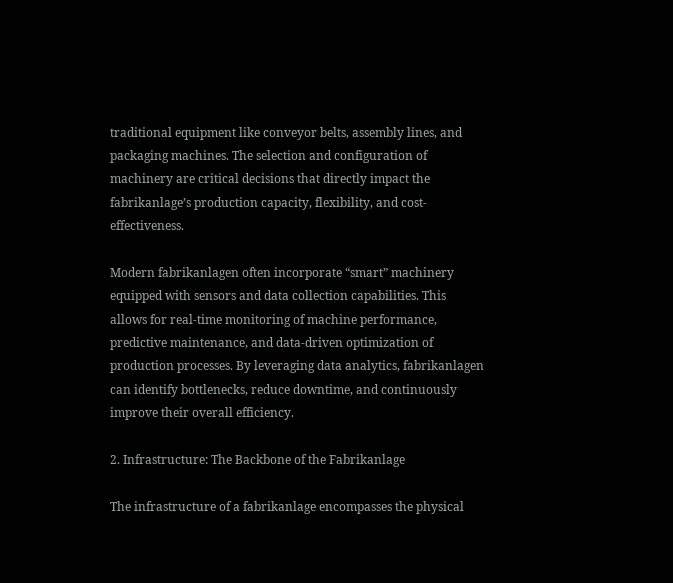traditional equipment like conveyor belts, assembly lines, and packaging machines. The selection and configuration of machinery are critical decisions that directly impact the fabrikanlage’s production capacity, flexibility, and cost-effectiveness.

Modern fabrikanlagen often incorporate “smart” machinery equipped with sensors and data collection capabilities. This allows for real-time monitoring of machine performance, predictive maintenance, and data-driven optimization of production processes. By leveraging data analytics, fabrikanlagen can identify bottlenecks, reduce downtime, and continuously improve their overall efficiency.

2. Infrastructure: The Backbone of the Fabrikanlage

The infrastructure of a fabrikanlage encompasses the physical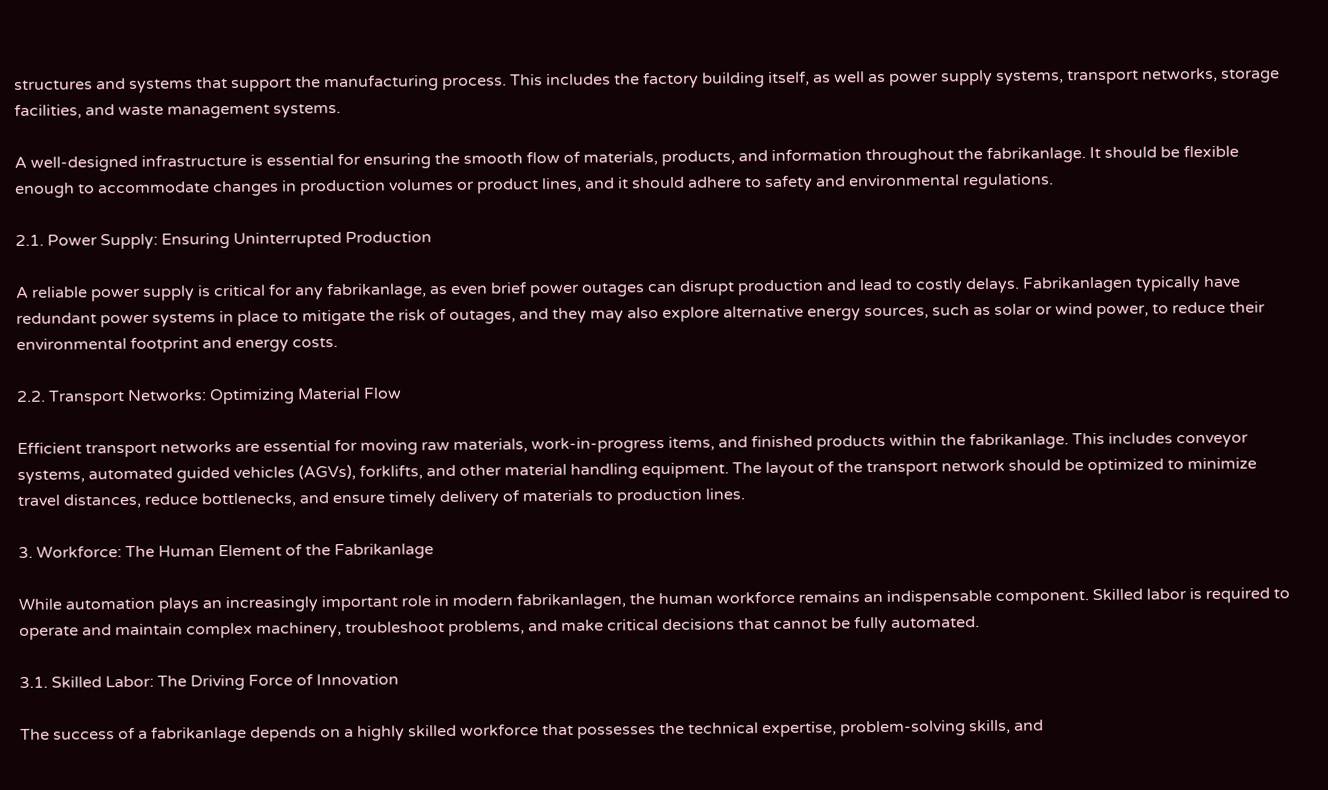structures and systems that support the manufacturing process. This includes the factory building itself, as well as power supply systems, transport networks, storage facilities, and waste management systems.

A well-designed infrastructure is essential for ensuring the smooth flow of materials, products, and information throughout the fabrikanlage. It should be flexible enough to accommodate changes in production volumes or product lines, and it should adhere to safety and environmental regulations.

2.1. Power Supply: Ensuring Uninterrupted Production

A reliable power supply is critical for any fabrikanlage, as even brief power outages can disrupt production and lead to costly delays. Fabrikanlagen typically have redundant power systems in place to mitigate the risk of outages, and they may also explore alternative energy sources, such as solar or wind power, to reduce their environmental footprint and energy costs.

2.2. Transport Networks: Optimizing Material Flow

Efficient transport networks are essential for moving raw materials, work-in-progress items, and finished products within the fabrikanlage. This includes conveyor systems, automated guided vehicles (AGVs), forklifts, and other material handling equipment. The layout of the transport network should be optimized to minimize travel distances, reduce bottlenecks, and ensure timely delivery of materials to production lines.

3. Workforce: The Human Element of the Fabrikanlage

While automation plays an increasingly important role in modern fabrikanlagen, the human workforce remains an indispensable component. Skilled labor is required to operate and maintain complex machinery, troubleshoot problems, and make critical decisions that cannot be fully automated.

3.1. Skilled Labor: The Driving Force of Innovation

The success of a fabrikanlage depends on a highly skilled workforce that possesses the technical expertise, problem-solving skills, and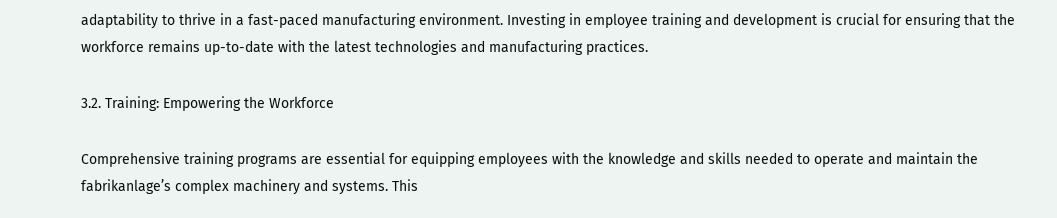adaptability to thrive in a fast-paced manufacturing environment. Investing in employee training and development is crucial for ensuring that the workforce remains up-to-date with the latest technologies and manufacturing practices.

3.2. Training: Empowering the Workforce

Comprehensive training programs are essential for equipping employees with the knowledge and skills needed to operate and maintain the fabrikanlage’s complex machinery and systems. This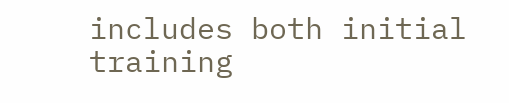includes both initial training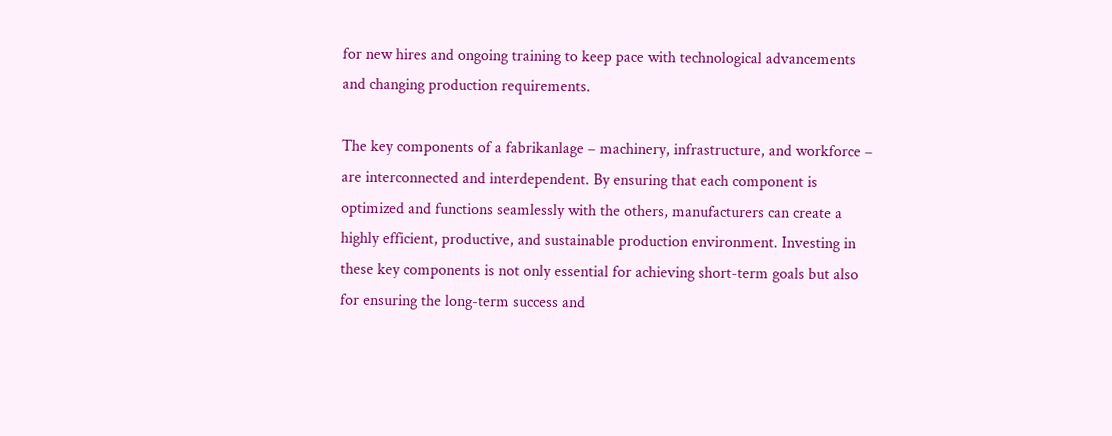for new hires and ongoing training to keep pace with technological advancements and changing production requirements.

The key components of a fabrikanlage – machinery, infrastructure, and workforce – are interconnected and interdependent. By ensuring that each component is optimized and functions seamlessly with the others, manufacturers can create a highly efficient, productive, and sustainable production environment. Investing in these key components is not only essential for achieving short-term goals but also for ensuring the long-term success and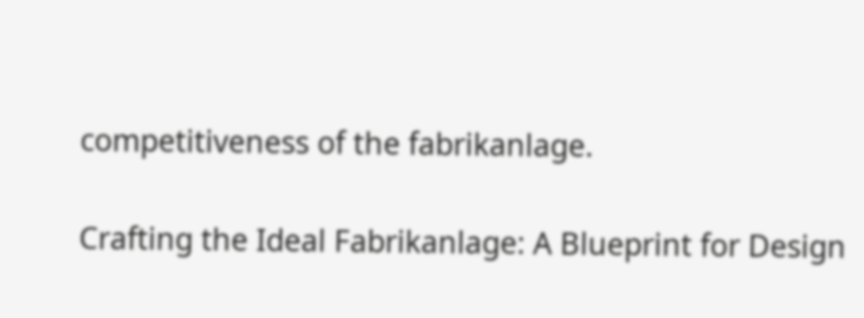competitiveness of the fabrikanlage.

Crafting the Ideal Fabrikanlage: A Blueprint for Design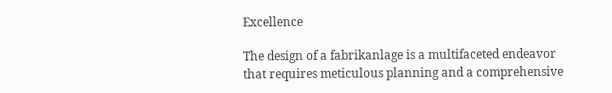Excellence

The design of a fabrikanlage is a multifaceted endeavor that requires meticulous planning and a comprehensive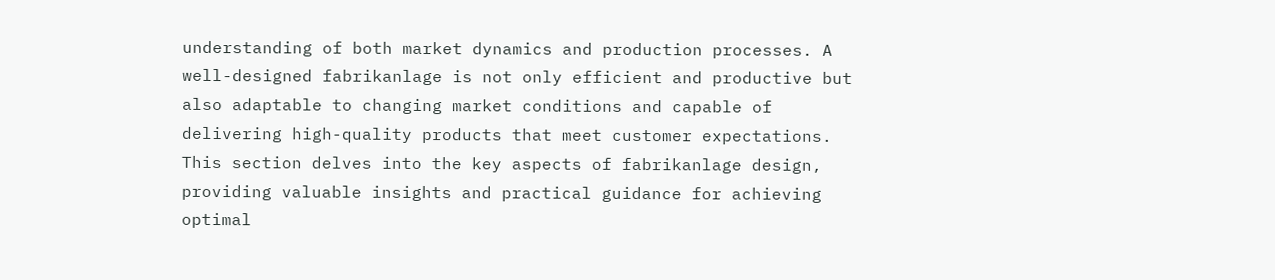understanding of both market dynamics and production processes. A well-designed fabrikanlage is not only efficient and productive but also adaptable to changing market conditions and capable of delivering high-quality products that meet customer expectations. This section delves into the key aspects of fabrikanlage design, providing valuable insights and practical guidance for achieving optimal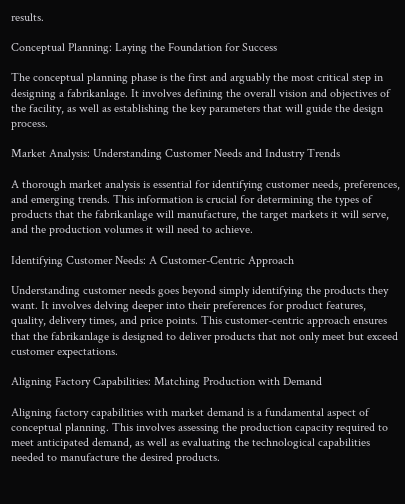results.

Conceptual Planning: Laying the Foundation for Success

The conceptual planning phase is the first and arguably the most critical step in designing a fabrikanlage. It involves defining the overall vision and objectives of the facility, as well as establishing the key parameters that will guide the design process.

Market Analysis: Understanding Customer Needs and Industry Trends

A thorough market analysis is essential for identifying customer needs, preferences, and emerging trends. This information is crucial for determining the types of products that the fabrikanlage will manufacture, the target markets it will serve, and the production volumes it will need to achieve.

Identifying Customer Needs: A Customer-Centric Approach

Understanding customer needs goes beyond simply identifying the products they want. It involves delving deeper into their preferences for product features, quality, delivery times, and price points. This customer-centric approach ensures that the fabrikanlage is designed to deliver products that not only meet but exceed customer expectations.

Aligning Factory Capabilities: Matching Production with Demand

Aligning factory capabilities with market demand is a fundamental aspect of conceptual planning. This involves assessing the production capacity required to meet anticipated demand, as well as evaluating the technological capabilities needed to manufacture the desired products.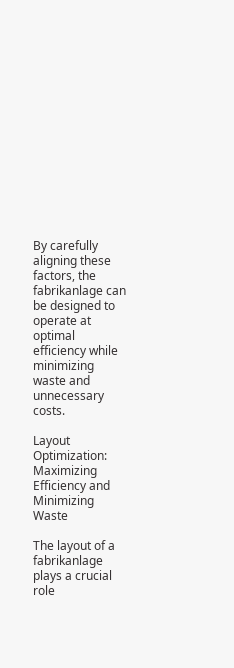By carefully aligning these factors, the fabrikanlage can be designed to operate at optimal efficiency while minimizing waste and unnecessary costs.

Layout Optimization: Maximizing Efficiency and Minimizing Waste

The layout of a fabrikanlage plays a crucial role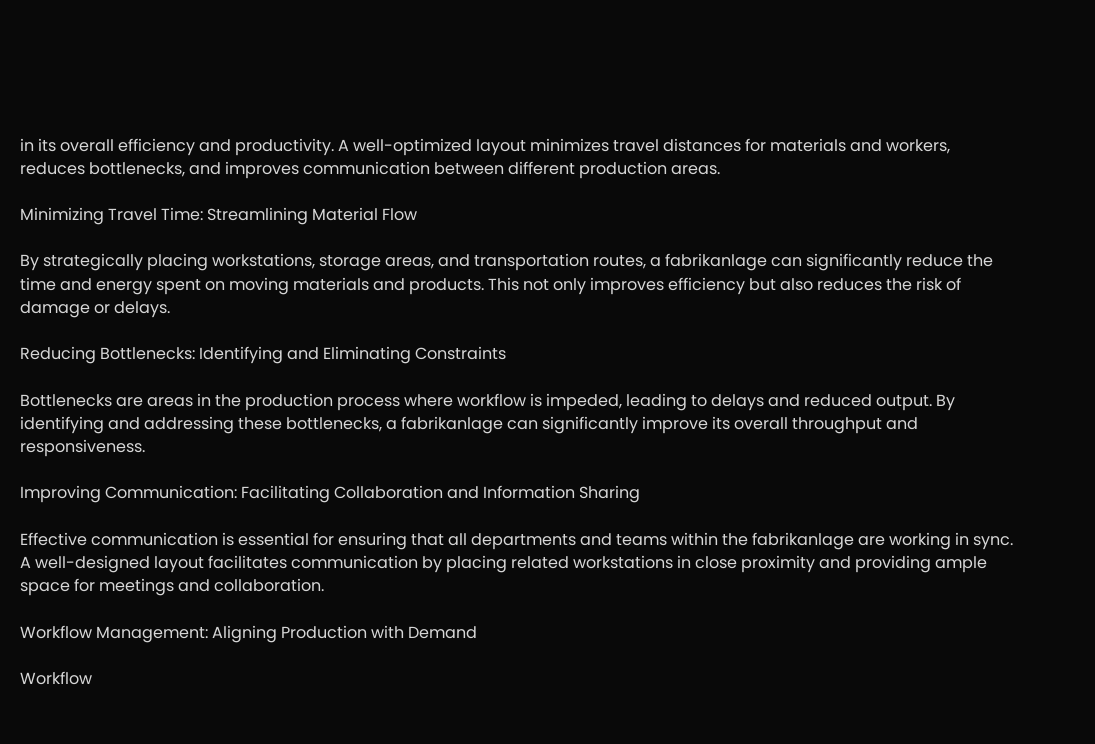in its overall efficiency and productivity. A well-optimized layout minimizes travel distances for materials and workers, reduces bottlenecks, and improves communication between different production areas.

Minimizing Travel Time: Streamlining Material Flow

By strategically placing workstations, storage areas, and transportation routes, a fabrikanlage can significantly reduce the time and energy spent on moving materials and products. This not only improves efficiency but also reduces the risk of damage or delays.

Reducing Bottlenecks: Identifying and Eliminating Constraints

Bottlenecks are areas in the production process where workflow is impeded, leading to delays and reduced output. By identifying and addressing these bottlenecks, a fabrikanlage can significantly improve its overall throughput and responsiveness.

Improving Communication: Facilitating Collaboration and Information Sharing

Effective communication is essential for ensuring that all departments and teams within the fabrikanlage are working in sync. A well-designed layout facilitates communication by placing related workstations in close proximity and providing ample space for meetings and collaboration.

Workflow Management: Aligning Production with Demand

Workflow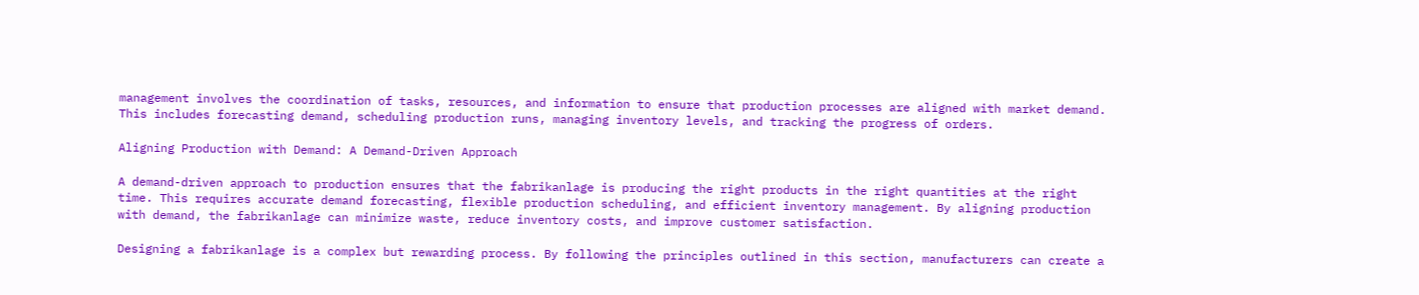management involves the coordination of tasks, resources, and information to ensure that production processes are aligned with market demand. This includes forecasting demand, scheduling production runs, managing inventory levels, and tracking the progress of orders.

Aligning Production with Demand: A Demand-Driven Approach

A demand-driven approach to production ensures that the fabrikanlage is producing the right products in the right quantities at the right time. This requires accurate demand forecasting, flexible production scheduling, and efficient inventory management. By aligning production with demand, the fabrikanlage can minimize waste, reduce inventory costs, and improve customer satisfaction.

Designing a fabrikanlage is a complex but rewarding process. By following the principles outlined in this section, manufacturers can create a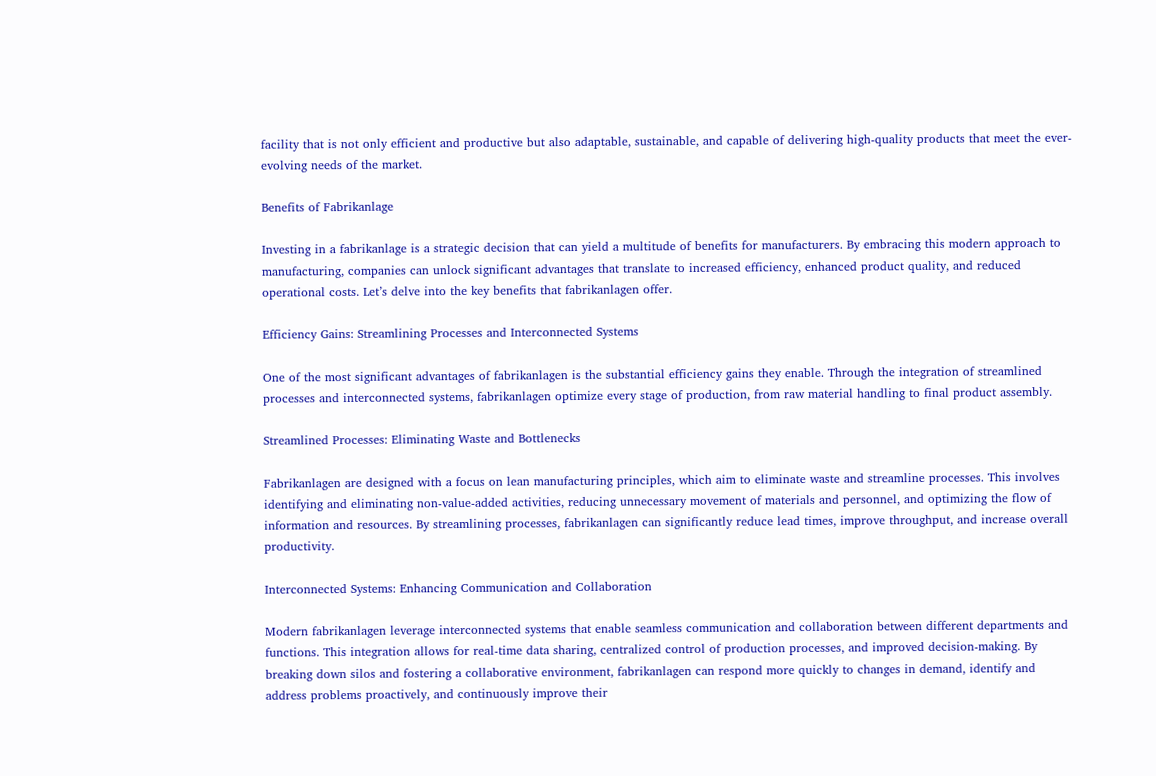facility that is not only efficient and productive but also adaptable, sustainable, and capable of delivering high-quality products that meet the ever-evolving needs of the market.

Benefits of Fabrikanlage

Investing in a fabrikanlage is a strategic decision that can yield a multitude of benefits for manufacturers. By embracing this modern approach to manufacturing, companies can unlock significant advantages that translate to increased efficiency, enhanced product quality, and reduced operational costs. Let’s delve into the key benefits that fabrikanlagen offer.

Efficiency Gains: Streamlining Processes and Interconnected Systems

One of the most significant advantages of fabrikanlagen is the substantial efficiency gains they enable. Through the integration of streamlined processes and interconnected systems, fabrikanlagen optimize every stage of production, from raw material handling to final product assembly.

Streamlined Processes: Eliminating Waste and Bottlenecks

Fabrikanlagen are designed with a focus on lean manufacturing principles, which aim to eliminate waste and streamline processes. This involves identifying and eliminating non-value-added activities, reducing unnecessary movement of materials and personnel, and optimizing the flow of information and resources. By streamlining processes, fabrikanlagen can significantly reduce lead times, improve throughput, and increase overall productivity.

Interconnected Systems: Enhancing Communication and Collaboration

Modern fabrikanlagen leverage interconnected systems that enable seamless communication and collaboration between different departments and functions. This integration allows for real-time data sharing, centralized control of production processes, and improved decision-making. By breaking down silos and fostering a collaborative environment, fabrikanlagen can respond more quickly to changes in demand, identify and address problems proactively, and continuously improve their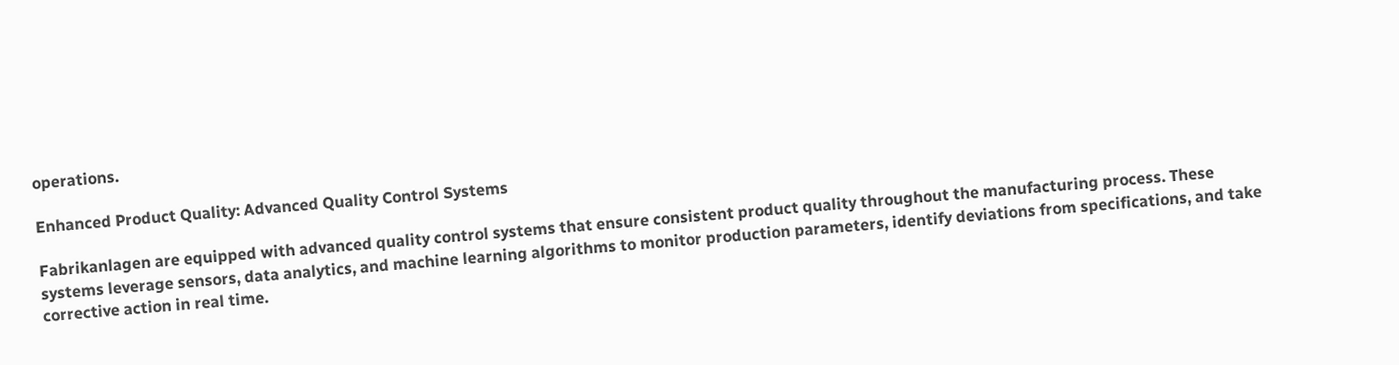operations.

Enhanced Product Quality: Advanced Quality Control Systems

Fabrikanlagen are equipped with advanced quality control systems that ensure consistent product quality throughout the manufacturing process. These systems leverage sensors, data analytics, and machine learning algorithms to monitor production parameters, identify deviations from specifications, and take corrective action in real time.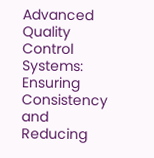Advanced Quality Control Systems: Ensuring Consistency and Reducing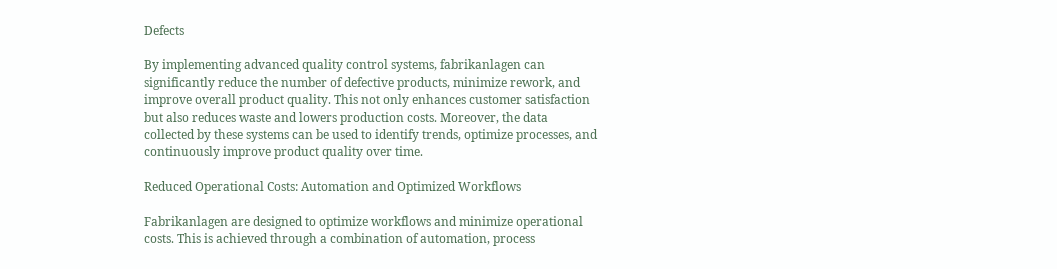Defects

By implementing advanced quality control systems, fabrikanlagen can significantly reduce the number of defective products, minimize rework, and improve overall product quality. This not only enhances customer satisfaction but also reduces waste and lowers production costs. Moreover, the data collected by these systems can be used to identify trends, optimize processes, and continuously improve product quality over time.

Reduced Operational Costs: Automation and Optimized Workflows

Fabrikanlagen are designed to optimize workflows and minimize operational costs. This is achieved through a combination of automation, process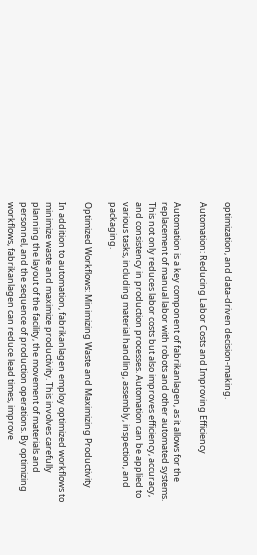optimization, and data-driven decision-making.

Automation: Reducing Labor Costs and Improving Efficiency

Automation is a key component of fabrikanlagen, as it allows for the replacement of manual labor with robots and other automated systems. This not only reduces labor costs but also improves efficiency, accuracy, and consistency in production processes. Automation can be applied to various tasks, including material handling, assembly, inspection, and packaging.

Optimized Workflows: Minimizing Waste and Maximizing Productivity

In addition to automation, fabrikanlagen employ optimized workflows to minimize waste and maximize productivity. This involves carefully planning the layout of the facility, the movement of materials and personnel, and the sequence of production operations. By optimizing workflows, fabrikanlagen can reduce lead times, improve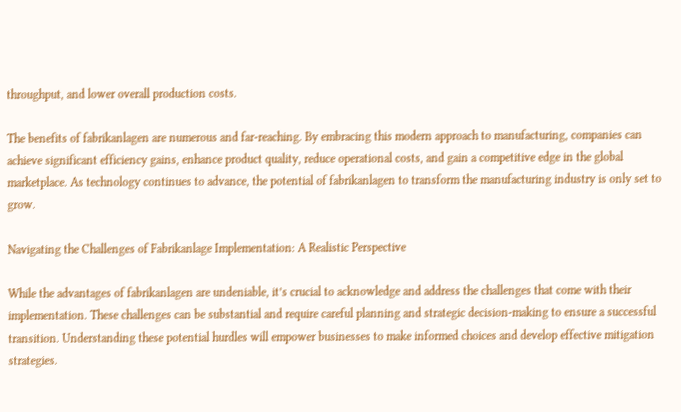throughput, and lower overall production costs.

The benefits of fabrikanlagen are numerous and far-reaching. By embracing this modern approach to manufacturing, companies can achieve significant efficiency gains, enhance product quality, reduce operational costs, and gain a competitive edge in the global marketplace. As technology continues to advance, the potential of fabrikanlagen to transform the manufacturing industry is only set to grow.

Navigating the Challenges of Fabrikanlage Implementation: A Realistic Perspective

While the advantages of fabrikanlagen are undeniable, it’s crucial to acknowledge and address the challenges that come with their implementation. These challenges can be substantial and require careful planning and strategic decision-making to ensure a successful transition. Understanding these potential hurdles will empower businesses to make informed choices and develop effective mitigation strategies.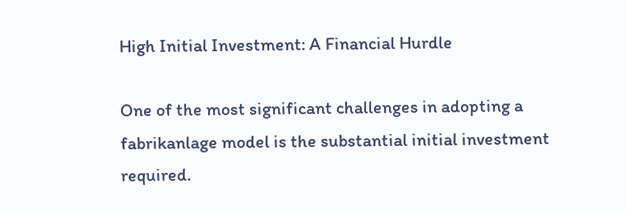High Initial Investment: A Financial Hurdle

One of the most significant challenges in adopting a fabrikanlage model is the substantial initial investment required.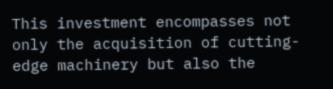This investment encompasses not only the acquisition of cutting-edge machinery but also the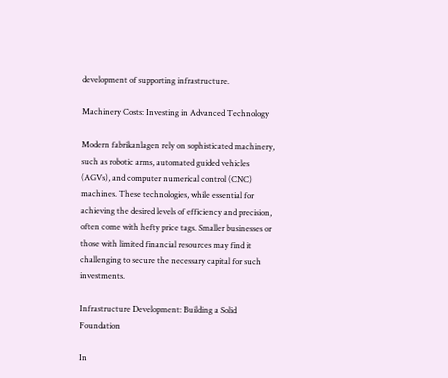development of supporting infrastructure.

Machinery Costs: Investing in Advanced Technology

Modern fabrikanlagen rely on sophisticated machinery, such as robotic arms, automated guided vehicles (AGVs), and computer numerical control (CNC) machines. These technologies, while essential for achieving the desired levels of efficiency and precision, often come with hefty price tags. Smaller businesses or those with limited financial resources may find it challenging to secure the necessary capital for such investments.

Infrastructure Development: Building a Solid Foundation

In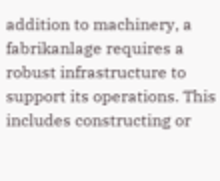addition to machinery, a fabrikanlage requires a robust infrastructure to support its operations. This includes constructing or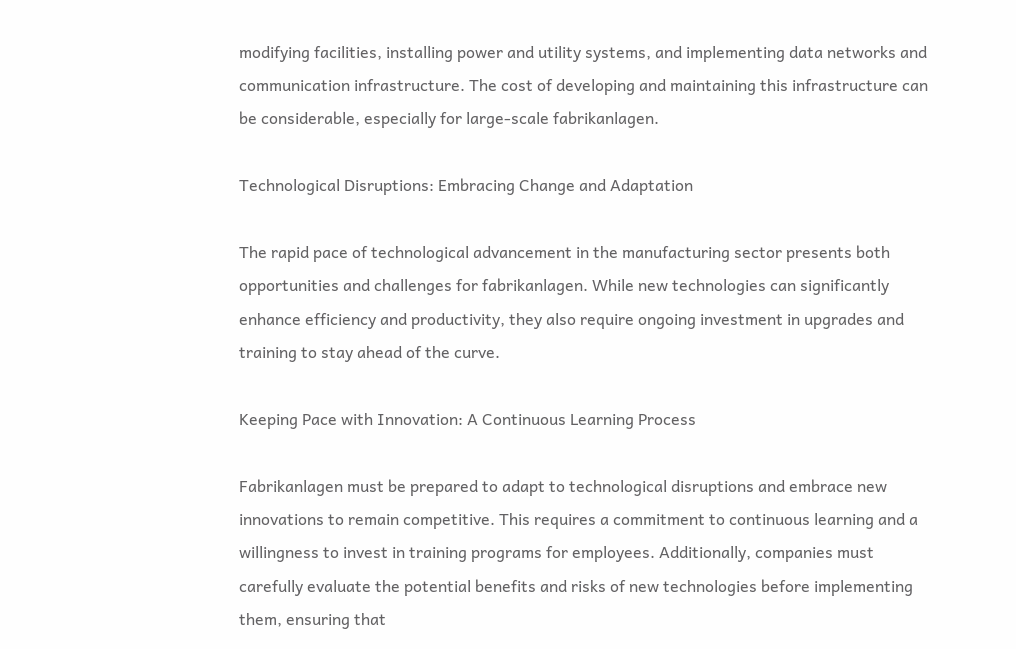modifying facilities, installing power and utility systems, and implementing data networks and communication infrastructure. The cost of developing and maintaining this infrastructure can be considerable, especially for large-scale fabrikanlagen.

Technological Disruptions: Embracing Change and Adaptation

The rapid pace of technological advancement in the manufacturing sector presents both opportunities and challenges for fabrikanlagen. While new technologies can significantly enhance efficiency and productivity, they also require ongoing investment in upgrades and training to stay ahead of the curve.

Keeping Pace with Innovation: A Continuous Learning Process

Fabrikanlagen must be prepared to adapt to technological disruptions and embrace new innovations to remain competitive. This requires a commitment to continuous learning and a willingness to invest in training programs for employees. Additionally, companies must carefully evaluate the potential benefits and risks of new technologies before implementing them, ensuring that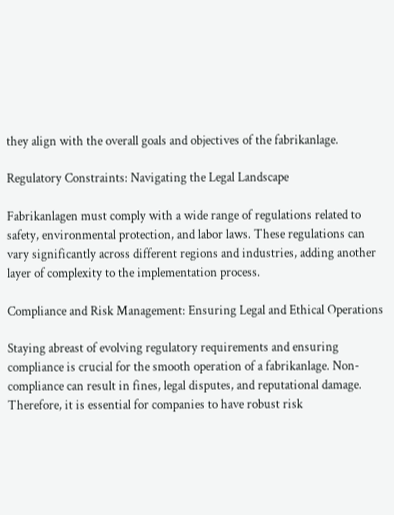they align with the overall goals and objectives of the fabrikanlage.

Regulatory Constraints: Navigating the Legal Landscape

Fabrikanlagen must comply with a wide range of regulations related to safety, environmental protection, and labor laws. These regulations can vary significantly across different regions and industries, adding another layer of complexity to the implementation process.

Compliance and Risk Management: Ensuring Legal and Ethical Operations

Staying abreast of evolving regulatory requirements and ensuring compliance is crucial for the smooth operation of a fabrikanlage. Non-compliance can result in fines, legal disputes, and reputational damage. Therefore, it is essential for companies to have robust risk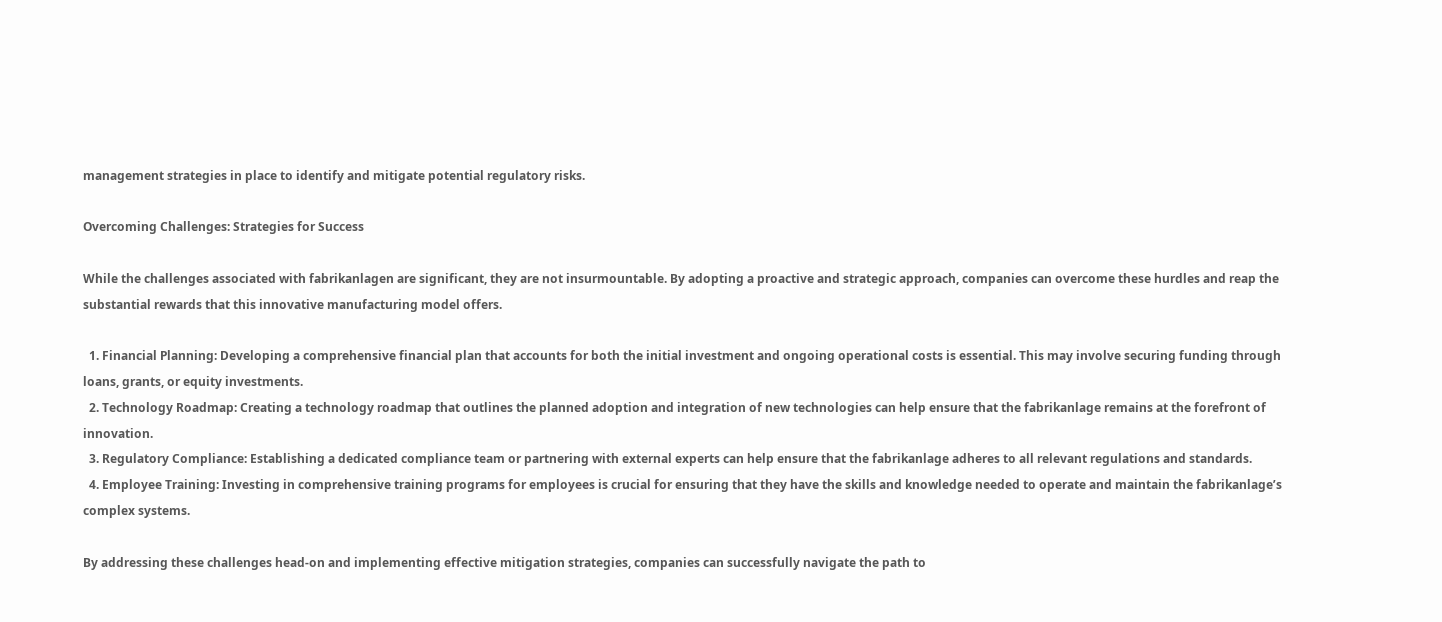management strategies in place to identify and mitigate potential regulatory risks.

Overcoming Challenges: Strategies for Success

While the challenges associated with fabrikanlagen are significant, they are not insurmountable. By adopting a proactive and strategic approach, companies can overcome these hurdles and reap the substantial rewards that this innovative manufacturing model offers.

  1. Financial Planning: Developing a comprehensive financial plan that accounts for both the initial investment and ongoing operational costs is essential. This may involve securing funding through loans, grants, or equity investments.
  2. Technology Roadmap: Creating a technology roadmap that outlines the planned adoption and integration of new technologies can help ensure that the fabrikanlage remains at the forefront of innovation.
  3. Regulatory Compliance: Establishing a dedicated compliance team or partnering with external experts can help ensure that the fabrikanlage adheres to all relevant regulations and standards.
  4. Employee Training: Investing in comprehensive training programs for employees is crucial for ensuring that they have the skills and knowledge needed to operate and maintain the fabrikanlage’s complex systems.

By addressing these challenges head-on and implementing effective mitigation strategies, companies can successfully navigate the path to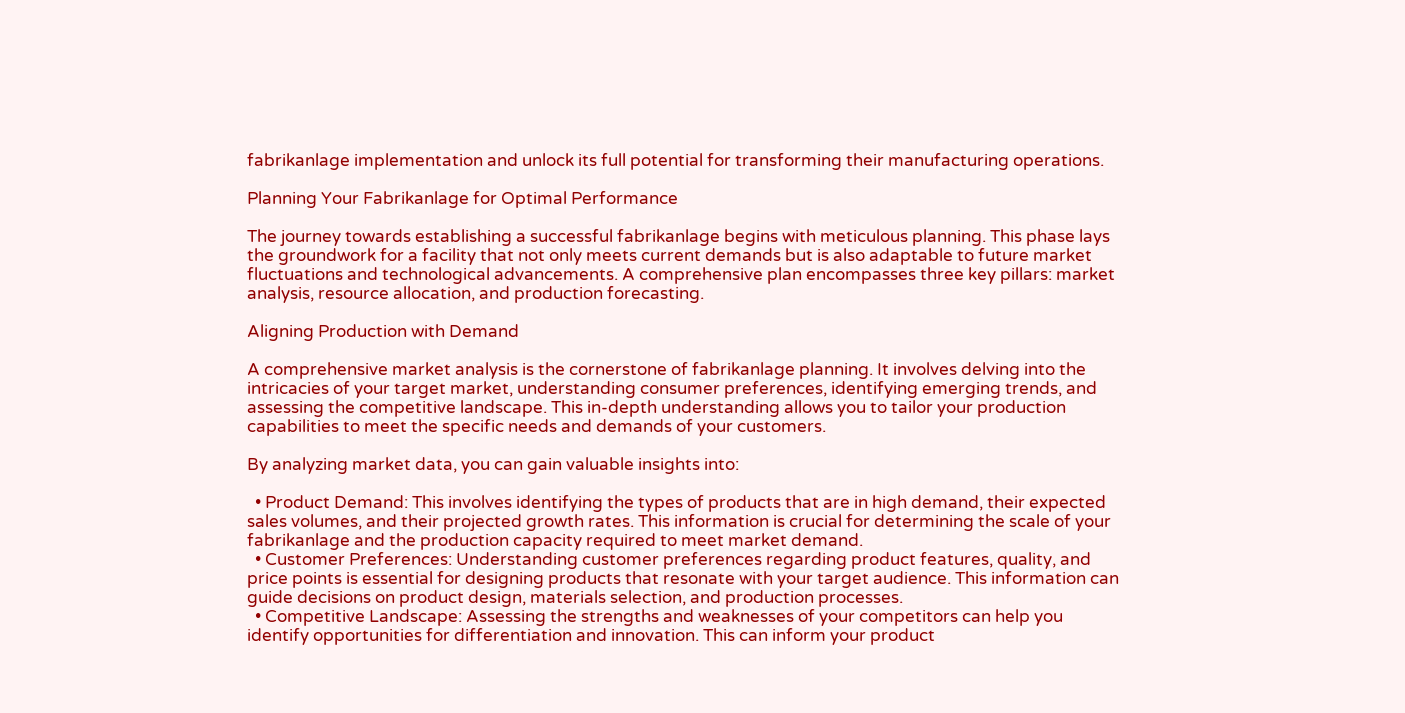fabrikanlage implementation and unlock its full potential for transforming their manufacturing operations.

Planning Your Fabrikanlage for Optimal Performance

The journey towards establishing a successful fabrikanlage begins with meticulous planning. This phase lays the groundwork for a facility that not only meets current demands but is also adaptable to future market fluctuations and technological advancements. A comprehensive plan encompasses three key pillars: market analysis, resource allocation, and production forecasting.

Aligning Production with Demand

A comprehensive market analysis is the cornerstone of fabrikanlage planning. It involves delving into the intricacies of your target market, understanding consumer preferences, identifying emerging trends, and assessing the competitive landscape. This in-depth understanding allows you to tailor your production capabilities to meet the specific needs and demands of your customers.

By analyzing market data, you can gain valuable insights into:

  • Product Demand: This involves identifying the types of products that are in high demand, their expected sales volumes, and their projected growth rates. This information is crucial for determining the scale of your fabrikanlage and the production capacity required to meet market demand.
  • Customer Preferences: Understanding customer preferences regarding product features, quality, and price points is essential for designing products that resonate with your target audience. This information can guide decisions on product design, materials selection, and production processes.
  • Competitive Landscape: Assessing the strengths and weaknesses of your competitors can help you identify opportunities for differentiation and innovation. This can inform your product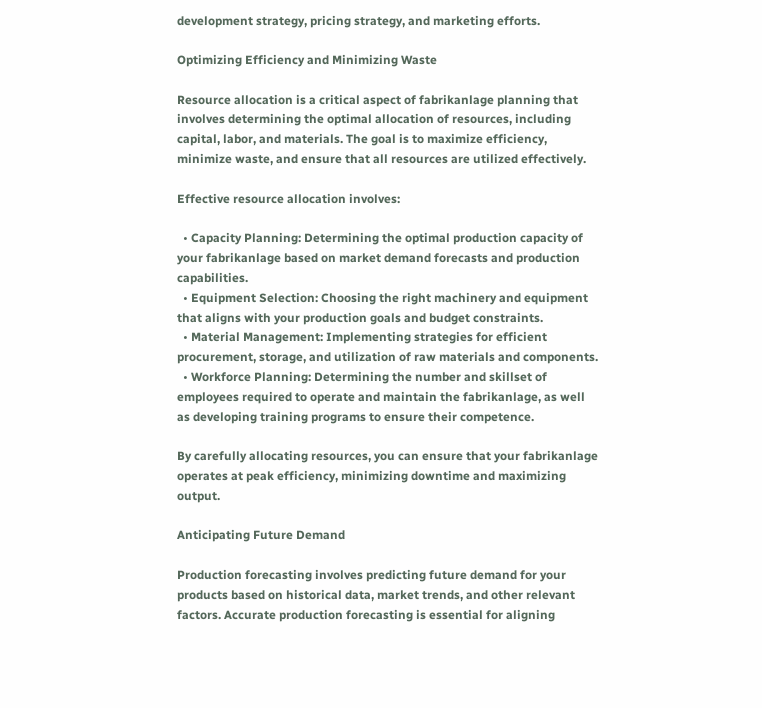development strategy, pricing strategy, and marketing efforts.

Optimizing Efficiency and Minimizing Waste

Resource allocation is a critical aspect of fabrikanlage planning that involves determining the optimal allocation of resources, including capital, labor, and materials. The goal is to maximize efficiency, minimize waste, and ensure that all resources are utilized effectively.

Effective resource allocation involves:

  • Capacity Planning: Determining the optimal production capacity of your fabrikanlage based on market demand forecasts and production capabilities.
  • Equipment Selection: Choosing the right machinery and equipment that aligns with your production goals and budget constraints.
  • Material Management: Implementing strategies for efficient procurement, storage, and utilization of raw materials and components.
  • Workforce Planning: Determining the number and skillset of employees required to operate and maintain the fabrikanlage, as well as developing training programs to ensure their competence.

By carefully allocating resources, you can ensure that your fabrikanlage operates at peak efficiency, minimizing downtime and maximizing output.

Anticipating Future Demand

Production forecasting involves predicting future demand for your products based on historical data, market trends, and other relevant factors. Accurate production forecasting is essential for aligning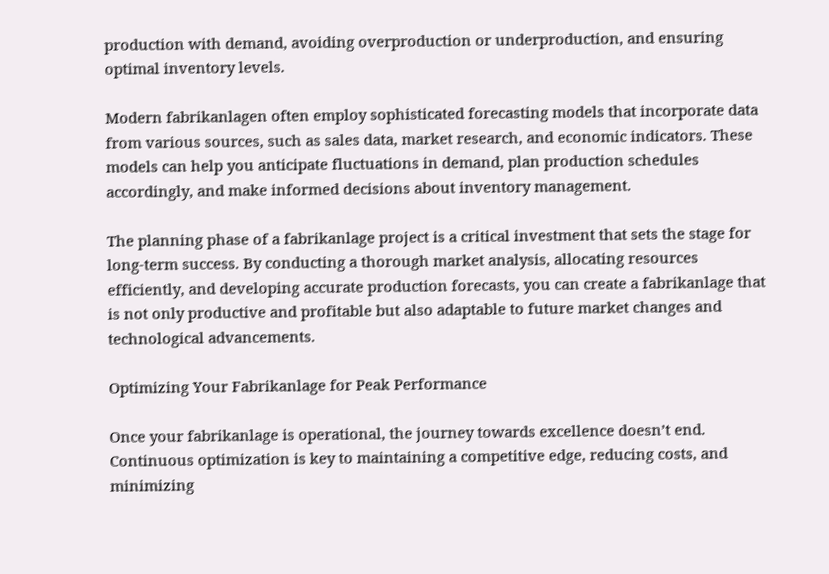production with demand, avoiding overproduction or underproduction, and ensuring optimal inventory levels.

Modern fabrikanlagen often employ sophisticated forecasting models that incorporate data from various sources, such as sales data, market research, and economic indicators. These models can help you anticipate fluctuations in demand, plan production schedules accordingly, and make informed decisions about inventory management.

The planning phase of a fabrikanlage project is a critical investment that sets the stage for long-term success. By conducting a thorough market analysis, allocating resources efficiently, and developing accurate production forecasts, you can create a fabrikanlage that is not only productive and profitable but also adaptable to future market changes and technological advancements.

Optimizing Your Fabrikanlage for Peak Performance

Once your fabrikanlage is operational, the journey towards excellence doesn’t end. Continuous optimization is key to maintaining a competitive edge, reducing costs, and minimizing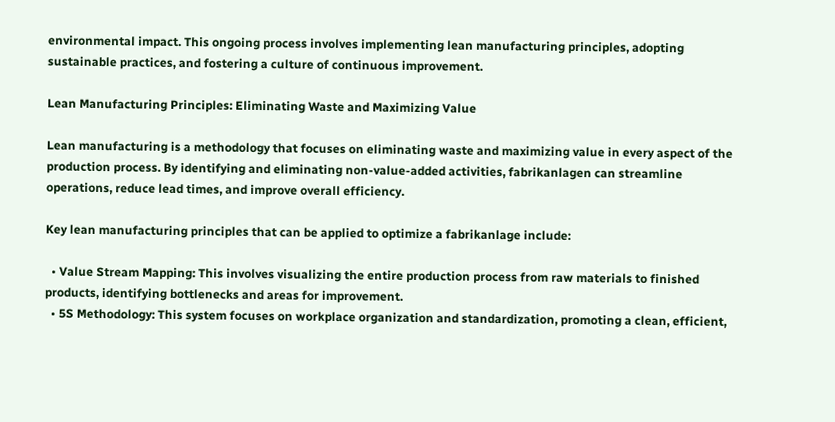environmental impact. This ongoing process involves implementing lean manufacturing principles, adopting sustainable practices, and fostering a culture of continuous improvement.

Lean Manufacturing Principles: Eliminating Waste and Maximizing Value

Lean manufacturing is a methodology that focuses on eliminating waste and maximizing value in every aspect of the production process. By identifying and eliminating non-value-added activities, fabrikanlagen can streamline operations, reduce lead times, and improve overall efficiency.

Key lean manufacturing principles that can be applied to optimize a fabrikanlage include:

  • Value Stream Mapping: This involves visualizing the entire production process from raw materials to finished products, identifying bottlenecks and areas for improvement.
  • 5S Methodology: This system focuses on workplace organization and standardization, promoting a clean, efficient,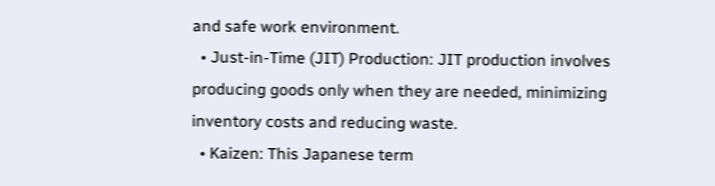and safe work environment.
  • Just-in-Time (JIT) Production: JIT production involves producing goods only when they are needed, minimizing inventory costs and reducing waste.
  • Kaizen: This Japanese term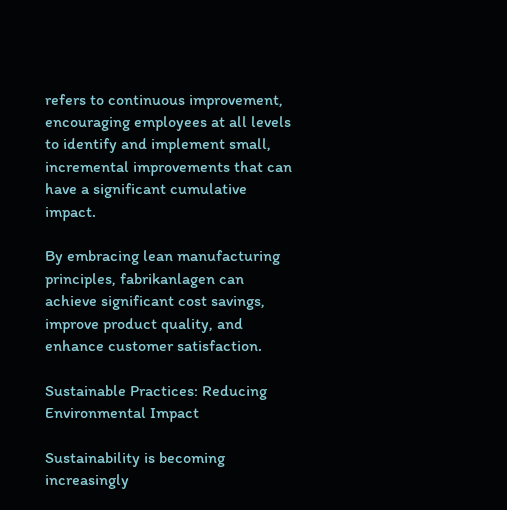refers to continuous improvement, encouraging employees at all levels to identify and implement small, incremental improvements that can have a significant cumulative impact.

By embracing lean manufacturing principles, fabrikanlagen can achieve significant cost savings, improve product quality, and enhance customer satisfaction.

Sustainable Practices: Reducing Environmental Impact

Sustainability is becoming increasingly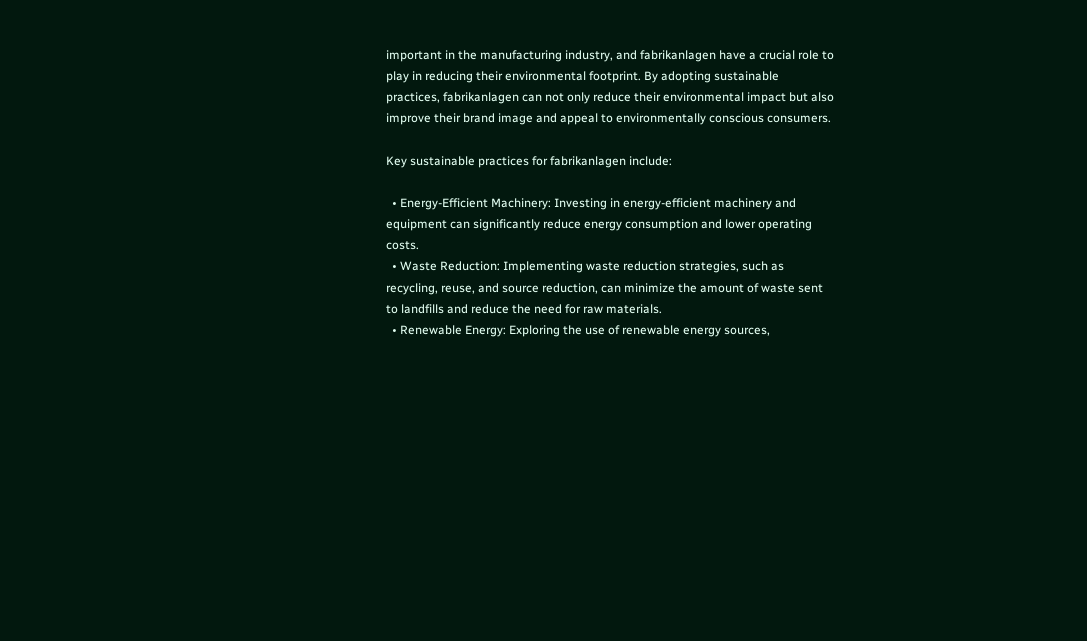important in the manufacturing industry, and fabrikanlagen have a crucial role to play in reducing their environmental footprint. By adopting sustainable practices, fabrikanlagen can not only reduce their environmental impact but also improve their brand image and appeal to environmentally conscious consumers.

Key sustainable practices for fabrikanlagen include:

  • Energy-Efficient Machinery: Investing in energy-efficient machinery and equipment can significantly reduce energy consumption and lower operating costs.
  • Waste Reduction: Implementing waste reduction strategies, such as recycling, reuse, and source reduction, can minimize the amount of waste sent to landfills and reduce the need for raw materials.
  • Renewable Energy: Exploring the use of renewable energy sources,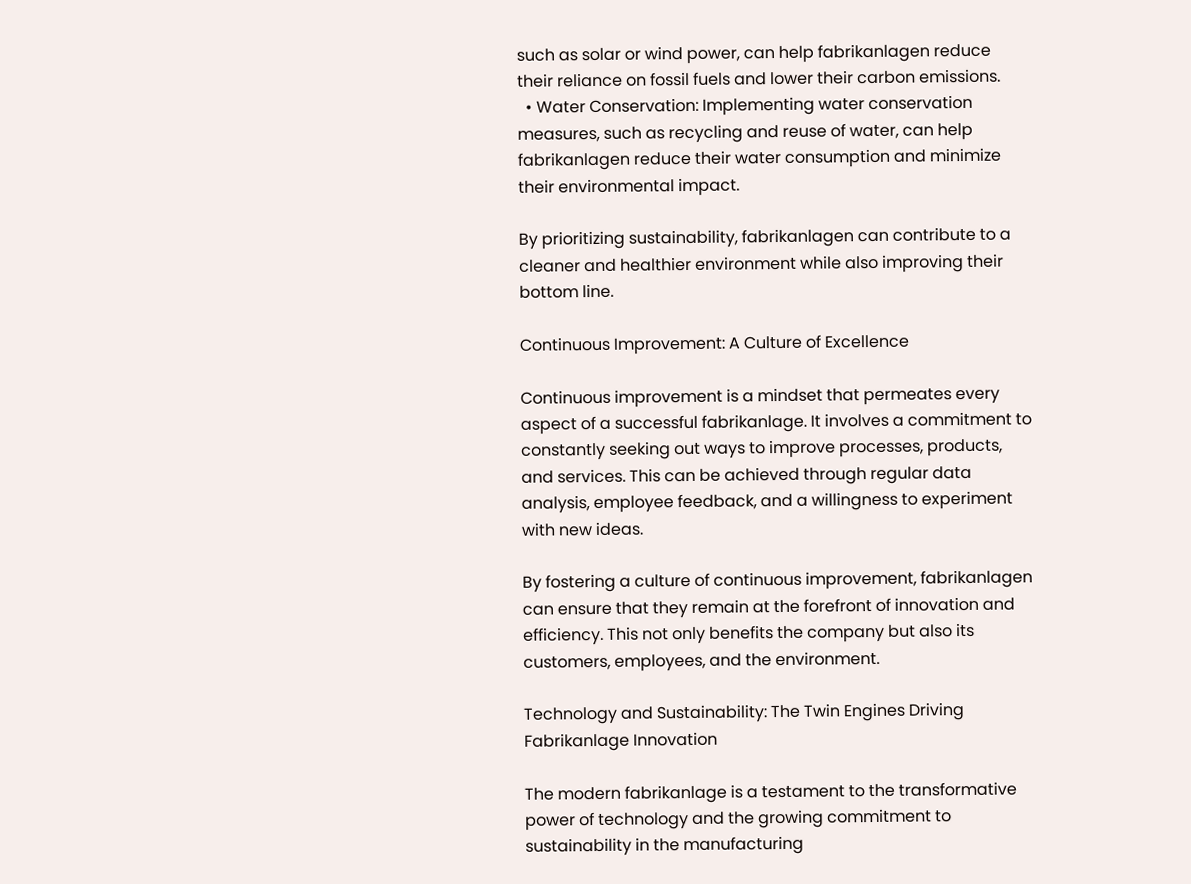such as solar or wind power, can help fabrikanlagen reduce their reliance on fossil fuels and lower their carbon emissions.
  • Water Conservation: Implementing water conservation measures, such as recycling and reuse of water, can help fabrikanlagen reduce their water consumption and minimize their environmental impact.

By prioritizing sustainability, fabrikanlagen can contribute to a cleaner and healthier environment while also improving their bottom line.

Continuous Improvement: A Culture of Excellence

Continuous improvement is a mindset that permeates every aspect of a successful fabrikanlage. It involves a commitment to constantly seeking out ways to improve processes, products, and services. This can be achieved through regular data analysis, employee feedback, and a willingness to experiment with new ideas.

By fostering a culture of continuous improvement, fabrikanlagen can ensure that they remain at the forefront of innovation and efficiency. This not only benefits the company but also its customers, employees, and the environment.

Technology and Sustainability: The Twin Engines Driving Fabrikanlage Innovation

The modern fabrikanlage is a testament to the transformative power of technology and the growing commitment to sustainability in the manufacturing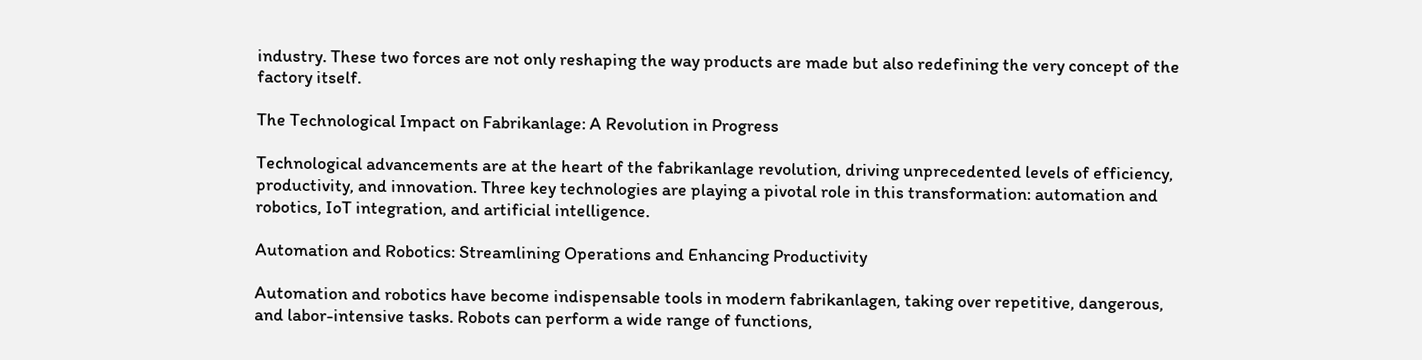industry. These two forces are not only reshaping the way products are made but also redefining the very concept of the factory itself.

The Technological Impact on Fabrikanlage: A Revolution in Progress

Technological advancements are at the heart of the fabrikanlage revolution, driving unprecedented levels of efficiency, productivity, and innovation. Three key technologies are playing a pivotal role in this transformation: automation and robotics, IoT integration, and artificial intelligence.

Automation and Robotics: Streamlining Operations and Enhancing Productivity

Automation and robotics have become indispensable tools in modern fabrikanlagen, taking over repetitive, dangerous, and labor-intensive tasks. Robots can perform a wide range of functions,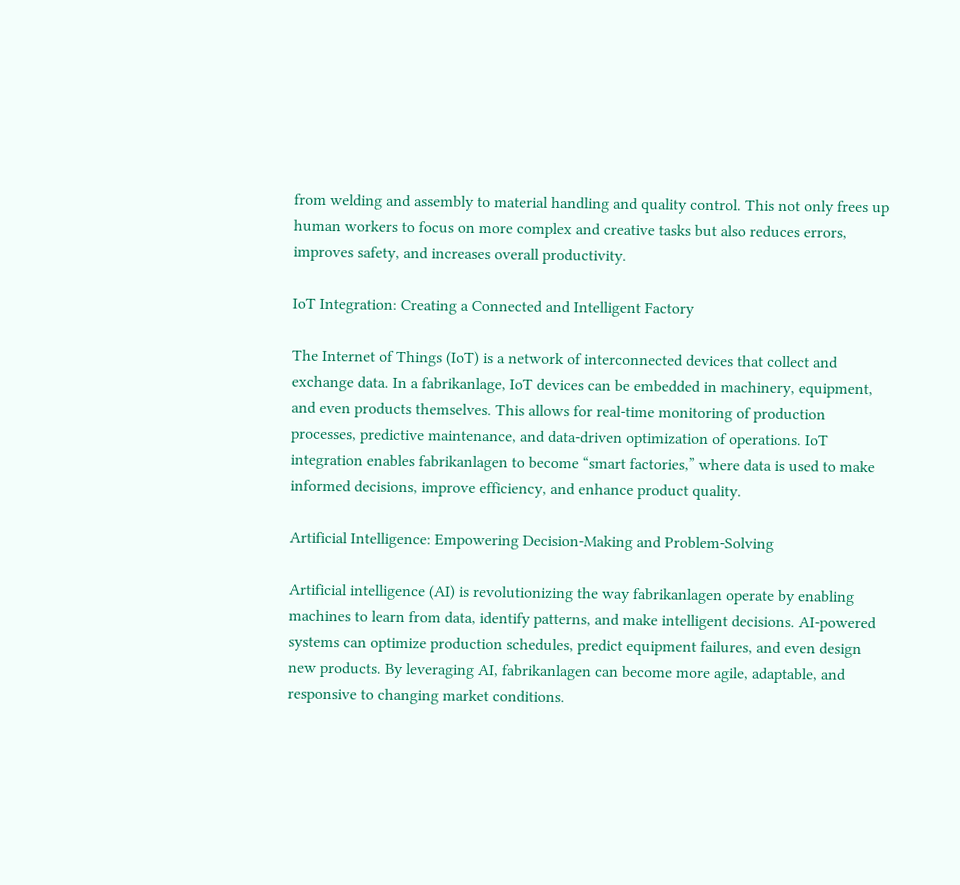from welding and assembly to material handling and quality control. This not only frees up human workers to focus on more complex and creative tasks but also reduces errors, improves safety, and increases overall productivity.

IoT Integration: Creating a Connected and Intelligent Factory

The Internet of Things (IoT) is a network of interconnected devices that collect and exchange data. In a fabrikanlage, IoT devices can be embedded in machinery, equipment, and even products themselves. This allows for real-time monitoring of production processes, predictive maintenance, and data-driven optimization of operations. IoT integration enables fabrikanlagen to become “smart factories,” where data is used to make informed decisions, improve efficiency, and enhance product quality.

Artificial Intelligence: Empowering Decision-Making and Problem-Solving

Artificial intelligence (AI) is revolutionizing the way fabrikanlagen operate by enabling machines to learn from data, identify patterns, and make intelligent decisions. AI-powered systems can optimize production schedules, predict equipment failures, and even design new products. By leveraging AI, fabrikanlagen can become more agile, adaptable, and responsive to changing market conditions.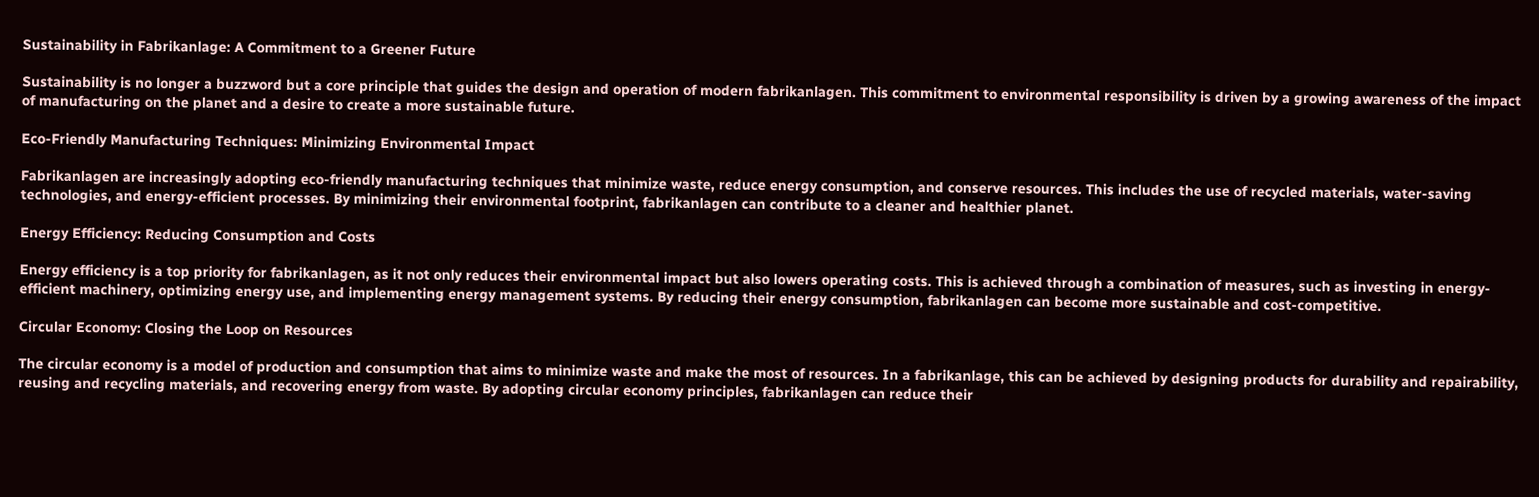Sustainability in Fabrikanlage: A Commitment to a Greener Future

Sustainability is no longer a buzzword but a core principle that guides the design and operation of modern fabrikanlagen. This commitment to environmental responsibility is driven by a growing awareness of the impact of manufacturing on the planet and a desire to create a more sustainable future.

Eco-Friendly Manufacturing Techniques: Minimizing Environmental Impact

Fabrikanlagen are increasingly adopting eco-friendly manufacturing techniques that minimize waste, reduce energy consumption, and conserve resources. This includes the use of recycled materials, water-saving technologies, and energy-efficient processes. By minimizing their environmental footprint, fabrikanlagen can contribute to a cleaner and healthier planet.

Energy Efficiency: Reducing Consumption and Costs

Energy efficiency is a top priority for fabrikanlagen, as it not only reduces their environmental impact but also lowers operating costs. This is achieved through a combination of measures, such as investing in energy-efficient machinery, optimizing energy use, and implementing energy management systems. By reducing their energy consumption, fabrikanlagen can become more sustainable and cost-competitive.

Circular Economy: Closing the Loop on Resources

The circular economy is a model of production and consumption that aims to minimize waste and make the most of resources. In a fabrikanlage, this can be achieved by designing products for durability and repairability, reusing and recycling materials, and recovering energy from waste. By adopting circular economy principles, fabrikanlagen can reduce their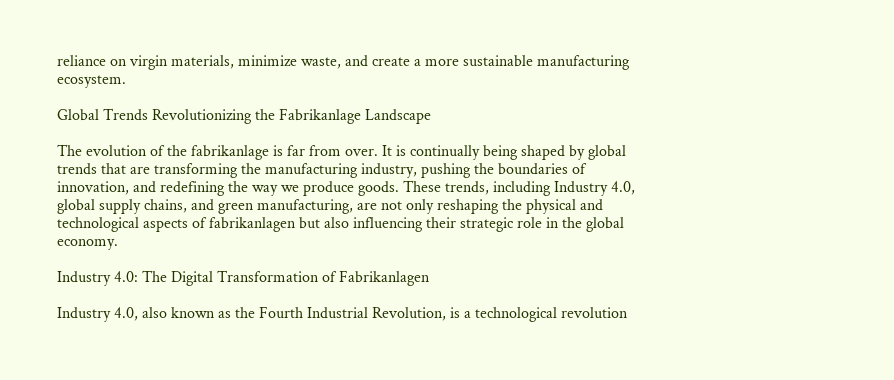reliance on virgin materials, minimize waste, and create a more sustainable manufacturing ecosystem.

Global Trends Revolutionizing the Fabrikanlage Landscape

The evolution of the fabrikanlage is far from over. It is continually being shaped by global trends that are transforming the manufacturing industry, pushing the boundaries of innovation, and redefining the way we produce goods. These trends, including Industry 4.0, global supply chains, and green manufacturing, are not only reshaping the physical and technological aspects of fabrikanlagen but also influencing their strategic role in the global economy.

Industry 4.0: The Digital Transformation of Fabrikanlagen

Industry 4.0, also known as the Fourth Industrial Revolution, is a technological revolution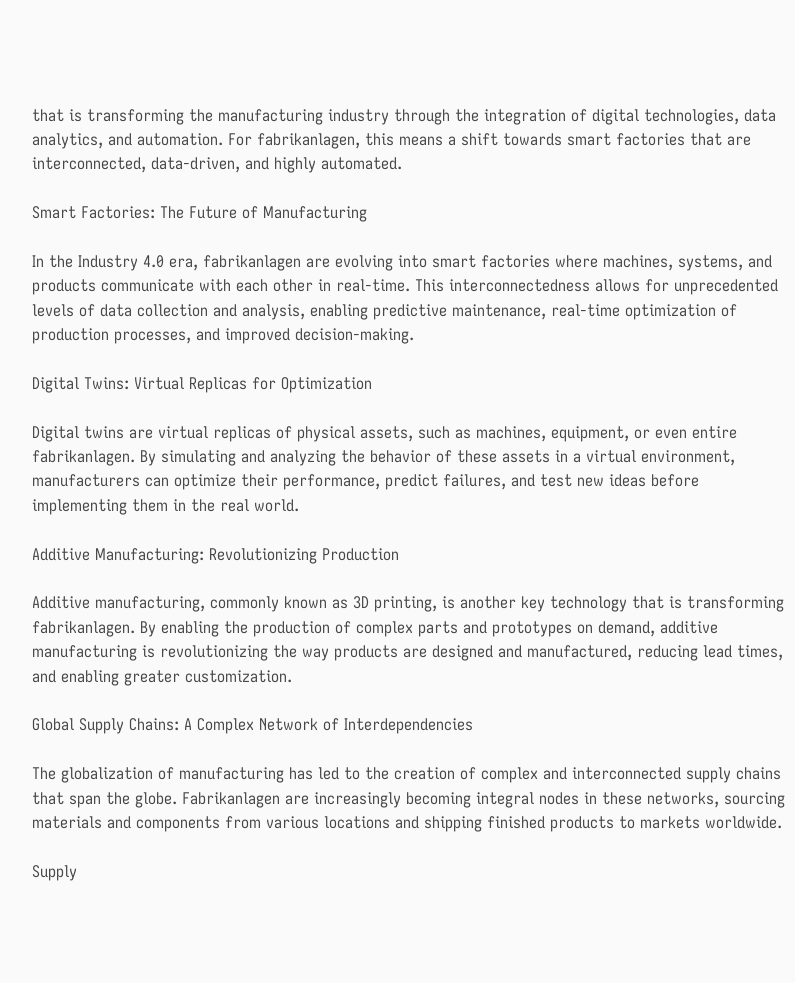that is transforming the manufacturing industry through the integration of digital technologies, data analytics, and automation. For fabrikanlagen, this means a shift towards smart factories that are interconnected, data-driven, and highly automated.

Smart Factories: The Future of Manufacturing

In the Industry 4.0 era, fabrikanlagen are evolving into smart factories where machines, systems, and products communicate with each other in real-time. This interconnectedness allows for unprecedented levels of data collection and analysis, enabling predictive maintenance, real-time optimization of production processes, and improved decision-making.

Digital Twins: Virtual Replicas for Optimization

Digital twins are virtual replicas of physical assets, such as machines, equipment, or even entire fabrikanlagen. By simulating and analyzing the behavior of these assets in a virtual environment, manufacturers can optimize their performance, predict failures, and test new ideas before implementing them in the real world.

Additive Manufacturing: Revolutionizing Production

Additive manufacturing, commonly known as 3D printing, is another key technology that is transforming fabrikanlagen. By enabling the production of complex parts and prototypes on demand, additive manufacturing is revolutionizing the way products are designed and manufactured, reducing lead times, and enabling greater customization.

Global Supply Chains: A Complex Network of Interdependencies

The globalization of manufacturing has led to the creation of complex and interconnected supply chains that span the globe. Fabrikanlagen are increasingly becoming integral nodes in these networks, sourcing materials and components from various locations and shipping finished products to markets worldwide.

Supply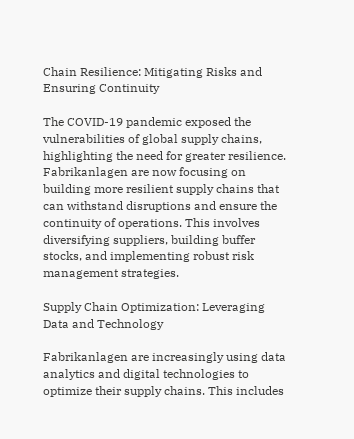Chain Resilience: Mitigating Risks and Ensuring Continuity

The COVID-19 pandemic exposed the vulnerabilities of global supply chains, highlighting the need for greater resilience. Fabrikanlagen are now focusing on building more resilient supply chains that can withstand disruptions and ensure the continuity of operations. This involves diversifying suppliers, building buffer stocks, and implementing robust risk management strategies.

Supply Chain Optimization: Leveraging Data and Technology

Fabrikanlagen are increasingly using data analytics and digital technologies to optimize their supply chains. This includes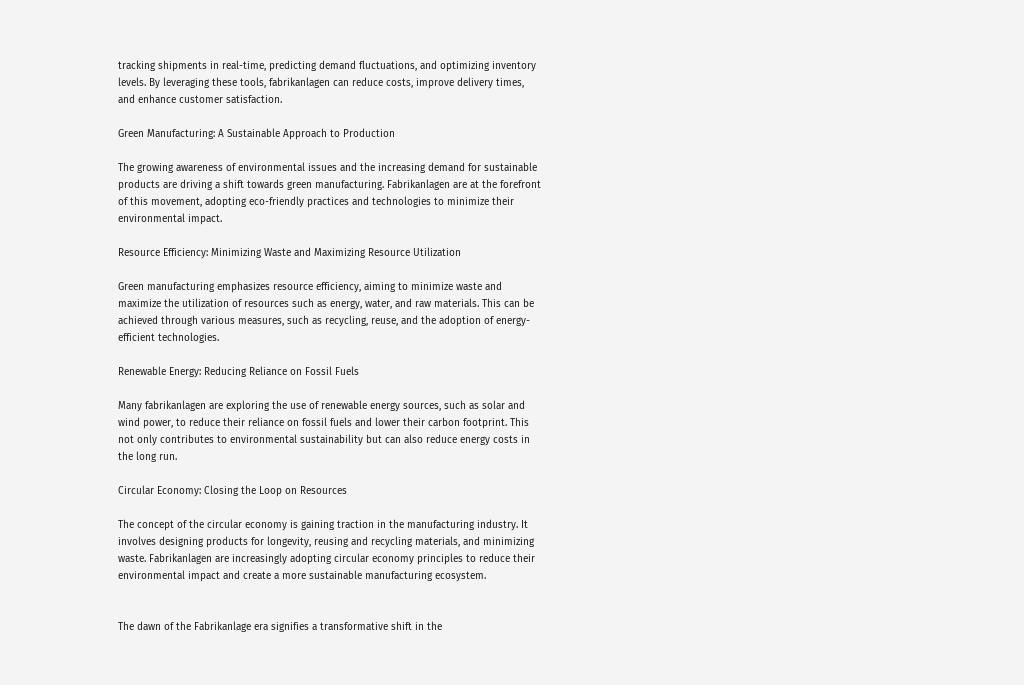tracking shipments in real-time, predicting demand fluctuations, and optimizing inventory levels. By leveraging these tools, fabrikanlagen can reduce costs, improve delivery times, and enhance customer satisfaction.

Green Manufacturing: A Sustainable Approach to Production

The growing awareness of environmental issues and the increasing demand for sustainable products are driving a shift towards green manufacturing. Fabrikanlagen are at the forefront of this movement, adopting eco-friendly practices and technologies to minimize their environmental impact.

Resource Efficiency: Minimizing Waste and Maximizing Resource Utilization

Green manufacturing emphasizes resource efficiency, aiming to minimize waste and maximize the utilization of resources such as energy, water, and raw materials. This can be achieved through various measures, such as recycling, reuse, and the adoption of energy-efficient technologies.

Renewable Energy: Reducing Reliance on Fossil Fuels

Many fabrikanlagen are exploring the use of renewable energy sources, such as solar and wind power, to reduce their reliance on fossil fuels and lower their carbon footprint. This not only contributes to environmental sustainability but can also reduce energy costs in the long run.

Circular Economy: Closing the Loop on Resources

The concept of the circular economy is gaining traction in the manufacturing industry. It involves designing products for longevity, reusing and recycling materials, and minimizing waste. Fabrikanlagen are increasingly adopting circular economy principles to reduce their environmental impact and create a more sustainable manufacturing ecosystem.


The dawn of the Fabrikanlage era signifies a transformative shift in the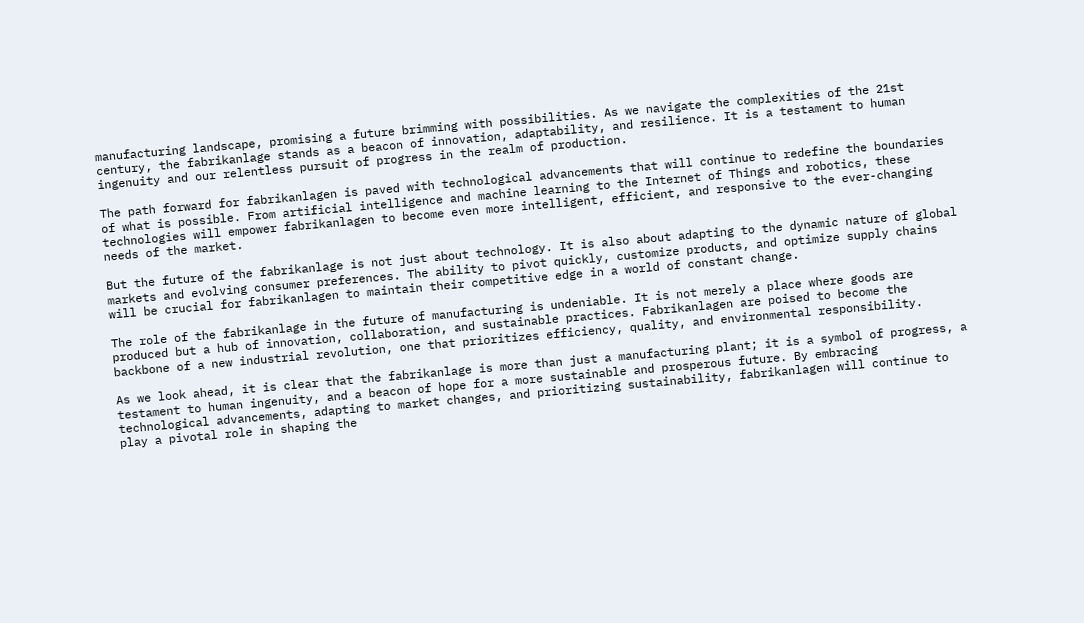manufacturing landscape, promising a future brimming with possibilities. As we navigate the complexities of the 21st century, the fabrikanlage stands as a beacon of innovation, adaptability, and resilience. It is a testament to human ingenuity and our relentless pursuit of progress in the realm of production.

The path forward for fabrikanlagen is paved with technological advancements that will continue to redefine the boundaries of what is possible. From artificial intelligence and machine learning to the Internet of Things and robotics, these technologies will empower fabrikanlagen to become even more intelligent, efficient, and responsive to the ever-changing needs of the market.

But the future of the fabrikanlage is not just about technology. It is also about adapting to the dynamic nature of global markets and evolving consumer preferences. The ability to pivot quickly, customize products, and optimize supply chains will be crucial for fabrikanlagen to maintain their competitive edge in a world of constant change.

The role of the fabrikanlage in the future of manufacturing is undeniable. It is not merely a place where goods are produced but a hub of innovation, collaboration, and sustainable practices. Fabrikanlagen are poised to become the backbone of a new industrial revolution, one that prioritizes efficiency, quality, and environmental responsibility.

As we look ahead, it is clear that the fabrikanlage is more than just a manufacturing plant; it is a symbol of progress, a testament to human ingenuity, and a beacon of hope for a more sustainable and prosperous future. By embracing technological advancements, adapting to market changes, and prioritizing sustainability, fabrikanlagen will continue to play a pivotal role in shaping the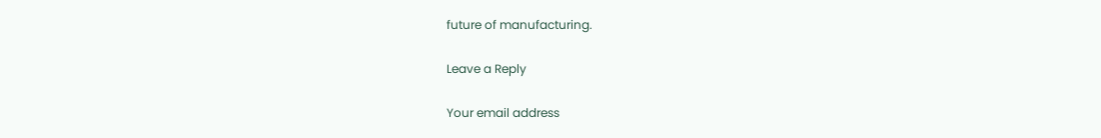future of manufacturing.

Leave a Reply

Your email address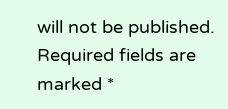will not be published. Required fields are marked *